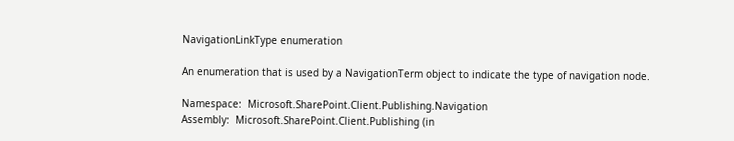NavigationLinkType enumeration

An enumeration that is used by a NavigationTerm object to indicate the type of navigation node.

Namespace:  Microsoft.SharePoint.Client.Publishing.Navigation
Assembly:  Microsoft.SharePoint.Client.Publishing (in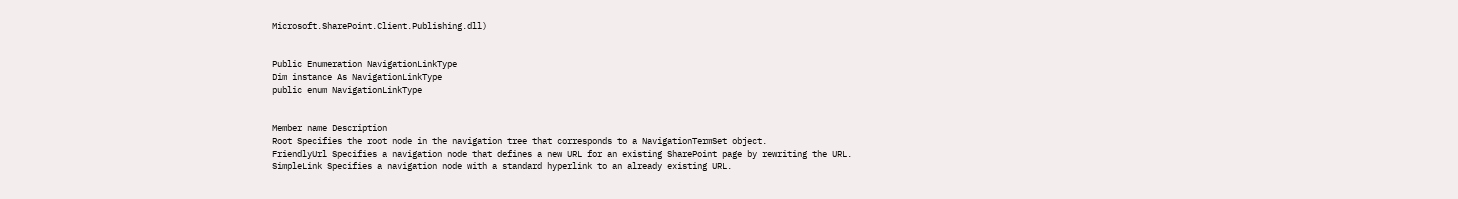Microsoft.SharePoint.Client.Publishing.dll)


Public Enumeration NavigationLinkType
Dim instance As NavigationLinkType
public enum NavigationLinkType


Member name Description
Root Specifies the root node in the navigation tree that corresponds to a NavigationTermSet object.
FriendlyUrl Specifies a navigation node that defines a new URL for an existing SharePoint page by rewriting the URL.
SimpleLink Specifies a navigation node with a standard hyperlink to an already existing URL.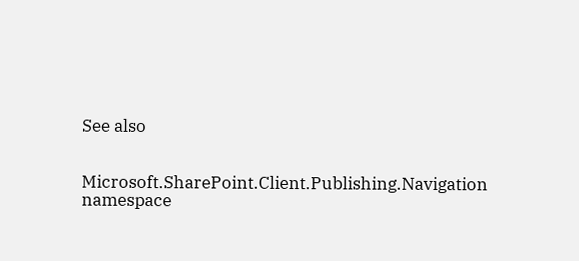See also


Microsoft.SharePoint.Client.Publishing.Navigation namespace